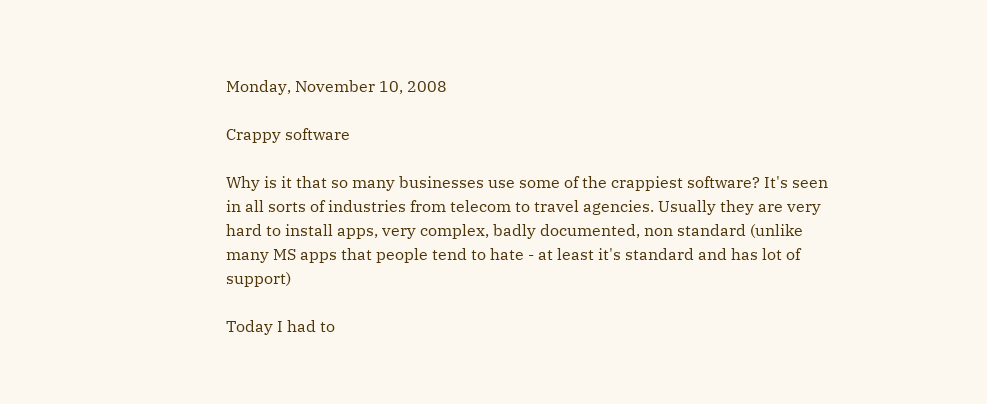Monday, November 10, 2008

Crappy software

Why is it that so many businesses use some of the crappiest software? It's seen in all sorts of industries from telecom to travel agencies. Usually they are very hard to install apps, very complex, badly documented, non standard (unlike many MS apps that people tend to hate - at least it's standard and has lot of support)

Today I had to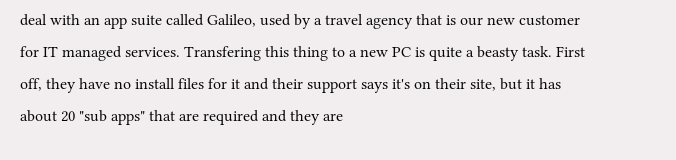deal with an app suite called Galileo, used by a travel agency that is our new customer for IT managed services. Transfering this thing to a new PC is quite a beasty task. First off, they have no install files for it and their support says it's on their site, but it has about 20 "sub apps" that are required and they are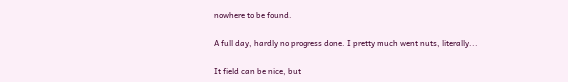nowhere to be found.

A full day, hardly no progress done. I pretty much went nuts, literally...

It field can be nice, but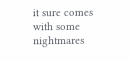it sure comes with some nightmares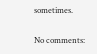sometimes.

No comments: